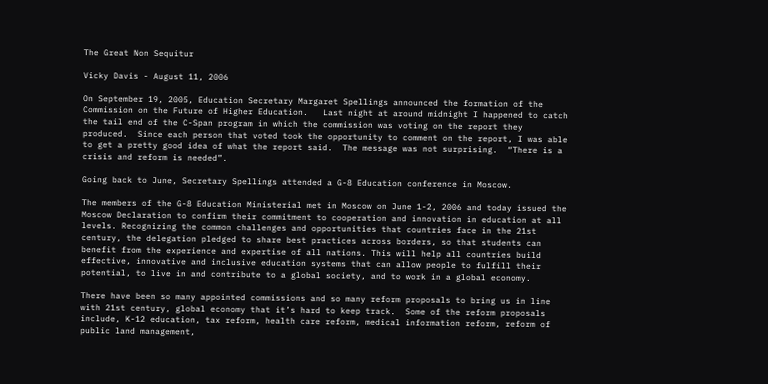The Great Non Sequitur

Vicky Davis - August 11, 2006

On September 19, 2005, Education Secretary Margaret Spellings announced the formation of the Commission on the Future of Higher Education.   Last night at around midnight I happened to catch the tail end of the C-Span program in which the commission was voting on the report they produced.  Since each person that voted took the opportunity to comment on the report, I was able to get a pretty good idea of what the report said.  The message was not surprising.  “There is a crisis and reform is needed”.

Going back to June, Secretary Spellings attended a G-8 Education conference in Moscow.

The members of the G-8 Education Ministerial met in Moscow on June 1-2, 2006 and today issued the Moscow Declaration to confirm their commitment to cooperation and innovation in education at all levels. Recognizing the common challenges and opportunities that countries face in the 21st century, the delegation pledged to share best practices across borders, so that students can benefit from the experience and expertise of all nations. This will help all countries build effective, innovative and inclusive education systems that can allow people to fulfill their potential, to live in and contribute to a global society, and to work in a global economy.

There have been so many appointed commissions and so many reform proposals to bring us in line with 21st century, global economy that it’s hard to keep track.  Some of the reform proposals include, K-12 education, tax reform, health care reform, medical information reform, reform of public land management,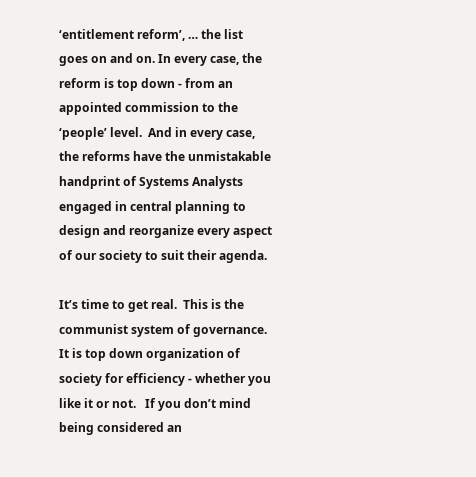‘entitlement reform’, … the list goes on and on. In every case, the reform is top down - from an appointed commission to the ‘people’ level.  And in every case, the reforms have the unmistakable handprint of Systems Analysts engaged in central planning to design and reorganize every aspect of our society to suit their agenda.

It’s time to get real.  This is the communist system of governance.  It is top down organization of society for efficiency - whether you like it or not.   If you don’t mind being considered an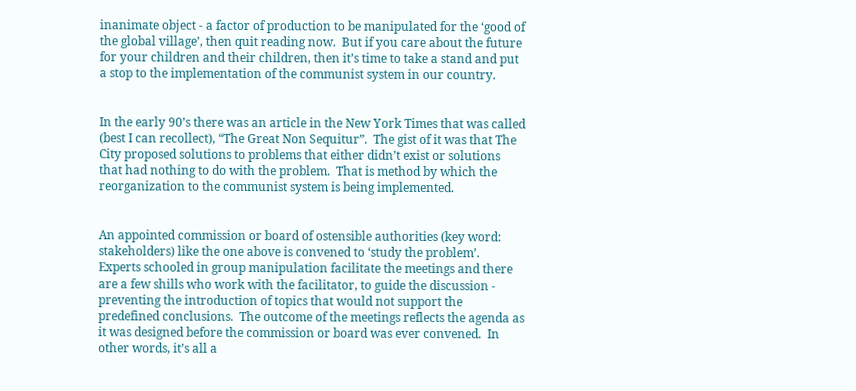inanimate object - a factor of production to be manipulated for the ‘good of the global village’, then quit reading now.  But if you care about the future for your children and their children, then it’s time to take a stand and put a stop to the implementation of the communist system in our country.


In the early 90’s there was an article in the New York Times that was called (best I can recollect), “The Great Non Sequitur”.  The gist of it was that The City proposed solutions to problems that either didn’t exist or solutions that had nothing to do with the problem.  That is method by which the reorganization to the communist system is being implemented.


An appointed commission or board of ostensible authorities (key word: stakeholders) like the one above is convened to ‘study the problem’.  Experts schooled in group manipulation facilitate the meetings and there are a few shills who work with the facilitator, to guide the discussion - preventing the introduction of topics that would not support the predefined conclusions.  The outcome of the meetings reflects the agenda as it was designed before the commission or board was ever convened.  In other words, it’s all a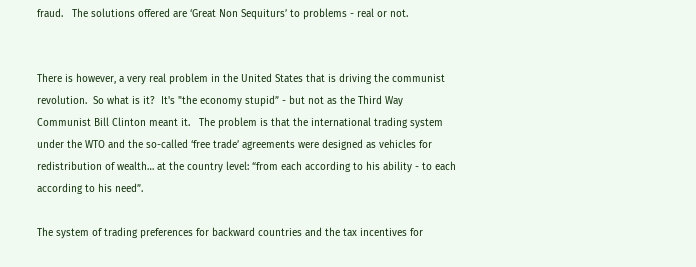fraud.   The solutions offered are ‘Great Non Sequiturs’ to problems - real or not.


There is however, a very real problem in the United States that is driving the communist revolution.  So what is it?  It's "the economy stupid” - but not as the Third Way Communist Bill Clinton meant it.   The problem is that the international trading system under the WTO and the so-called ‘free trade’ agreements were designed as vehicles for redistribution of wealth… at the country level: “from each according to his ability - to each according to his need”.

The system of trading preferences for backward countries and the tax incentives for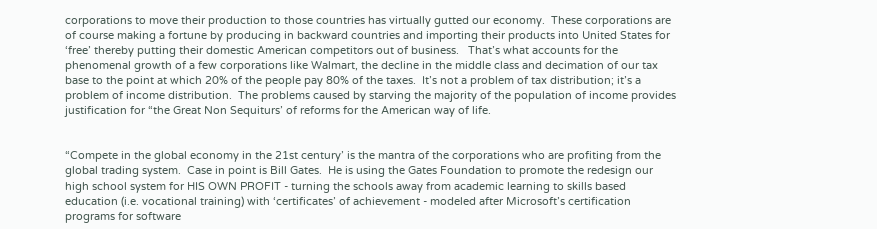corporations to move their production to those countries has virtually gutted our economy.  These corporations are of course making a fortune by producing in backward countries and importing their products into United States for ‘free’ thereby putting their domestic American competitors out of business.   That’s what accounts for the phenomenal growth of a few corporations like Walmart, the decline in the middle class and decimation of our tax base to the point at which 20% of the people pay 80% of the taxes.  It’s not a problem of tax distribution; it’s a problem of income distribution.  The problems caused by starving the majority of the population of income provides justification for “the Great Non Sequiturs’ of reforms for the American way of life.


“Compete in the global economy in the 21st century’ is the mantra of the corporations who are profiting from the global trading system.  Case in point is Bill Gates.  He is using the Gates Foundation to promote the redesign our high school system for HIS OWN PROFIT - turning the schools away from academic learning to skills based education (i.e. vocational training) with ‘certificates’ of achievement - modeled after Microsoft’s certification programs for software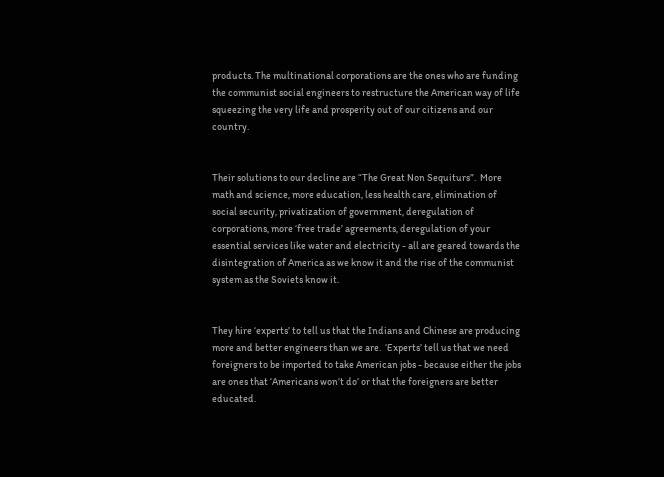products. The multinational corporations are the ones who are funding the communist social engineers to restructure the American way of life squeezing the very life and prosperity out of our citizens and our country.


Their solutions to our decline are “The Great Non Sequiturs”.  More math and science, more education, less health care, elimination of social security, privatization of government, deregulation of corporations, more ‘free trade’ agreements, deregulation of your essential services like water and electricity - all are geared towards the disintegration of America as we know it and the rise of the communist system as the Soviets know it.


They hire ‘experts’ to tell us that the Indians and Chinese are producing more and better engineers than we are.  ‘Experts’ tell us that we need foreigners to be imported to take American jobs - because either the jobs are ones that ‘Americans won’t do’ or that the foreigners are better educated.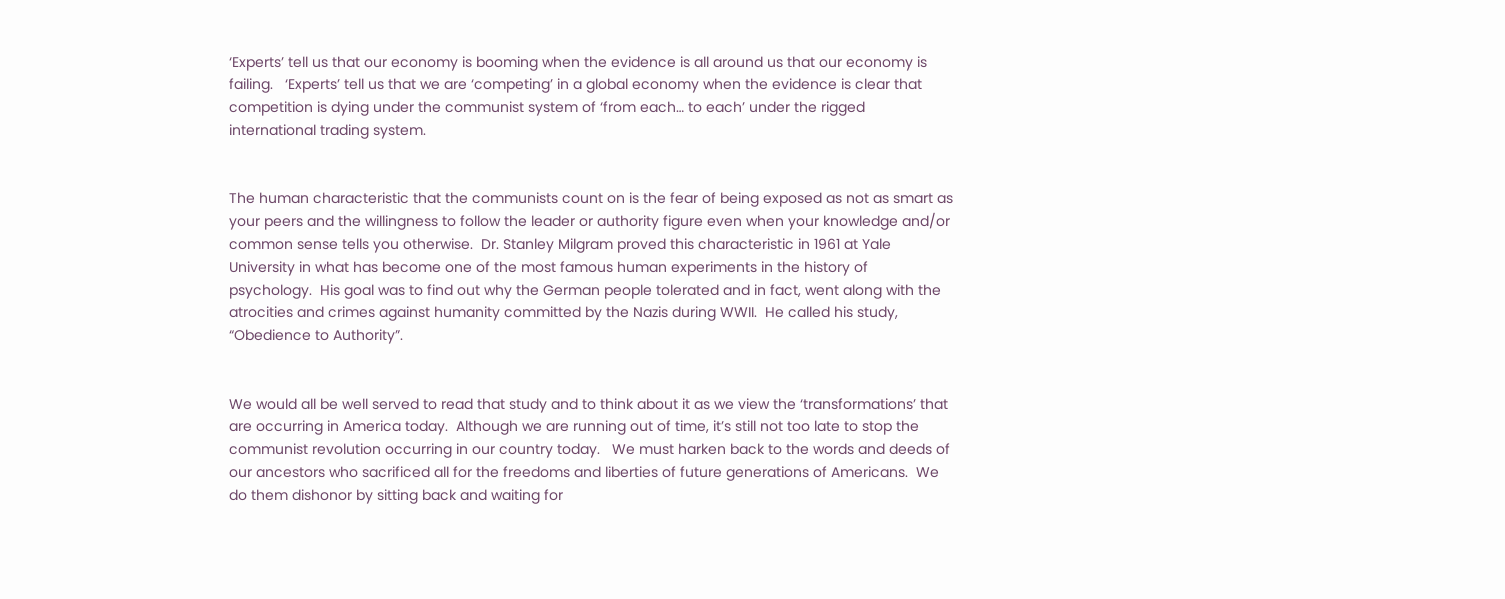‘Experts’ tell us that our economy is booming when the evidence is all around us that our economy is failing.   ‘Experts’ tell us that we are ‘competing’ in a global economy when the evidence is clear that competition is dying under the communist system of ‘from each… to each’ under the rigged international trading system.


The human characteristic that the communists count on is the fear of being exposed as not as smart as your peers and the willingness to follow the leader or authority figure even when your knowledge and/or common sense tells you otherwise.  Dr. Stanley Milgram proved this characteristic in 1961 at Yale University in what has become one of the most famous human experiments in the history of psychology.  His goal was to find out why the German people tolerated and in fact, went along with the atrocities and crimes against humanity committed by the Nazis during WWII.  He called his study, “Obedience to Authority”.


We would all be well served to read that study and to think about it as we view the ‘transformations’ that are occurring in America today.  Although we are running out of time, it’s still not too late to stop the communist revolution occurring in our country today.   We must harken back to the words and deeds of our ancestors who sacrificed all for the freedoms and liberties of future generations of Americans.  We do them dishonor by sitting back and waiting for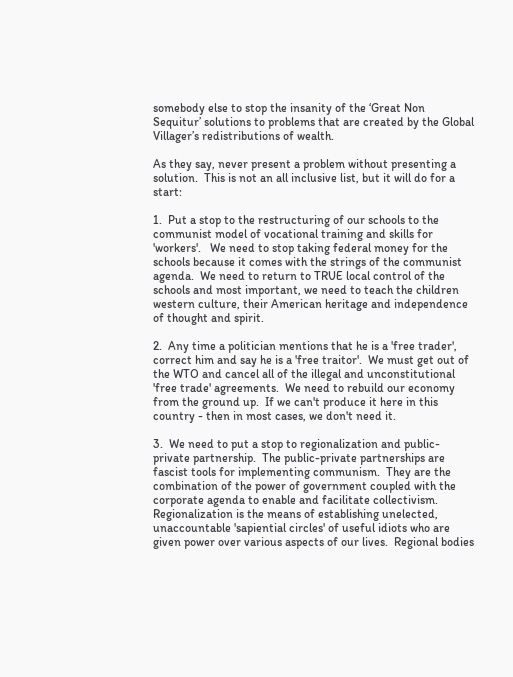somebody else to stop the insanity of the ‘Great Non Sequitur’ solutions to problems that are created by the Global Villager’s redistributions of wealth.

As they say, never present a problem without presenting a solution.  This is not an all inclusive list, but it will do for a start:

1.  Put a stop to the restructuring of our schools to the communist model of vocational training and skills for 'workers'.   We need to stop taking federal money for the schools because it comes with the strings of the communist agenda.  We need to return to TRUE local control of the schools and most important, we need to teach the children western culture, their American heritage and independence of thought and spirit.

2.  Any time a politician mentions that he is a 'free trader',  correct him and say he is a 'free traitor'.  We must get out of the WTO and cancel all of the illegal and unconstitutional 'free trade' agreements.  We need to rebuild our economy from the ground up.  If we can't produce it here in this country - then in most cases, we don't need it.

3.  We need to put a stop to regionalization and public-private partnership.  The public-private partnerships are fascist tools for implementing communism.  They are the combination of the power of government coupled with the corporate agenda to enable and facilitate collectivism.  Regionalization is the means of establishing unelected, unaccountable 'sapiential circles' of useful idiots who are given power over various aspects of our lives.  Regional bodies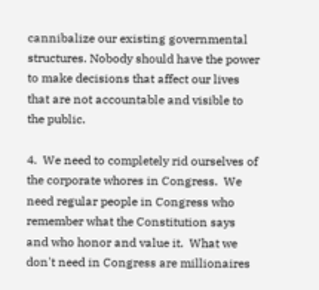cannibalize our existing governmental structures. Nobody should have the power to make decisions that affect our lives that are not accountable and visible to the public.

4.  We need to completely rid ourselves of the corporate whores in Congress.  We need regular people in Congress who remember what the Constitution says and who honor and value it.  What we don't need in Congress are millionaires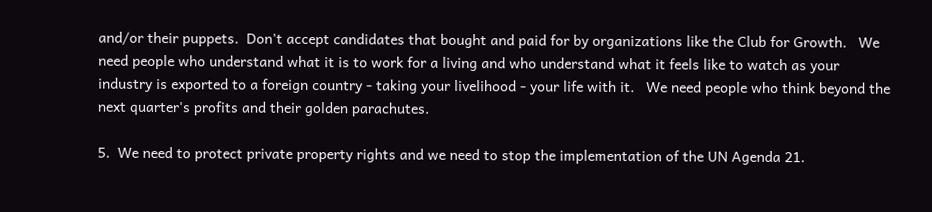and/or their puppets.  Don't accept candidates that bought and paid for by organizations like the Club for Growth.   We need people who understand what it is to work for a living and who understand what it feels like to watch as your industry is exported to a foreign country - taking your livelihood - your life with it.   We need people who think beyond the next quarter's profits and their golden parachutes.

5.  We need to protect private property rights and we need to stop the implementation of the UN Agenda 21.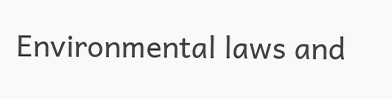Environmental laws and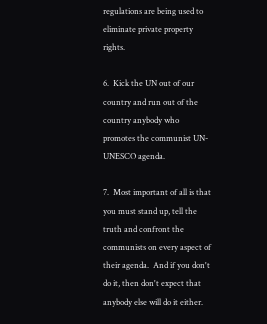regulations are being used to eliminate private property rights.

6.  Kick the UN out of our country and run out of the country anybody who promotes the communist UN-UNESCO agenda.

7.  Most important of all is that you must stand up, tell the truth and confront the communists on every aspect of their agenda.  And if you don't do it, then don't expect that anybody else will do it either.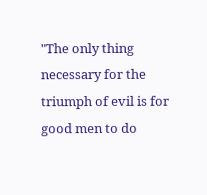"The only thing necessary for the triumph of evil is for good men to do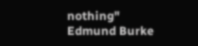nothing"       Edmund Burke